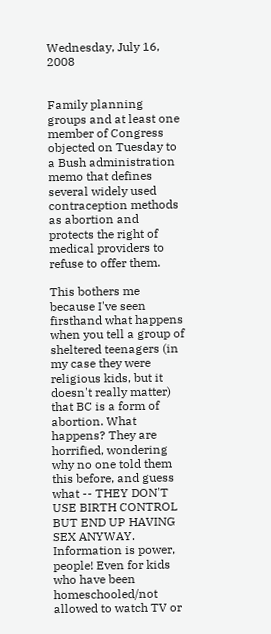Wednesday, July 16, 2008


Family planning groups and at least one member of Congress objected on Tuesday to a Bush administration memo that defines several widely used contraception methods as abortion and protects the right of medical providers to refuse to offer them.

This bothers me because I've seen firsthand what happens when you tell a group of sheltered teenagers (in my case they were religious kids, but it doesn't really matter) that BC is a form of abortion. What happens? They are horrified, wondering why no one told them this before, and guess what -- THEY DON'T USE BIRTH CONTROL BUT END UP HAVING SEX ANYWAY.
Information is power, people! Even for kids who have been homeschooled/not allowed to watch TV or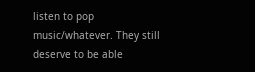listen to pop music/whatever. They still deserve to be able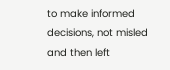to make informed decisions, not misled and then left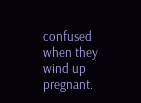confused when they wind up pregnant.